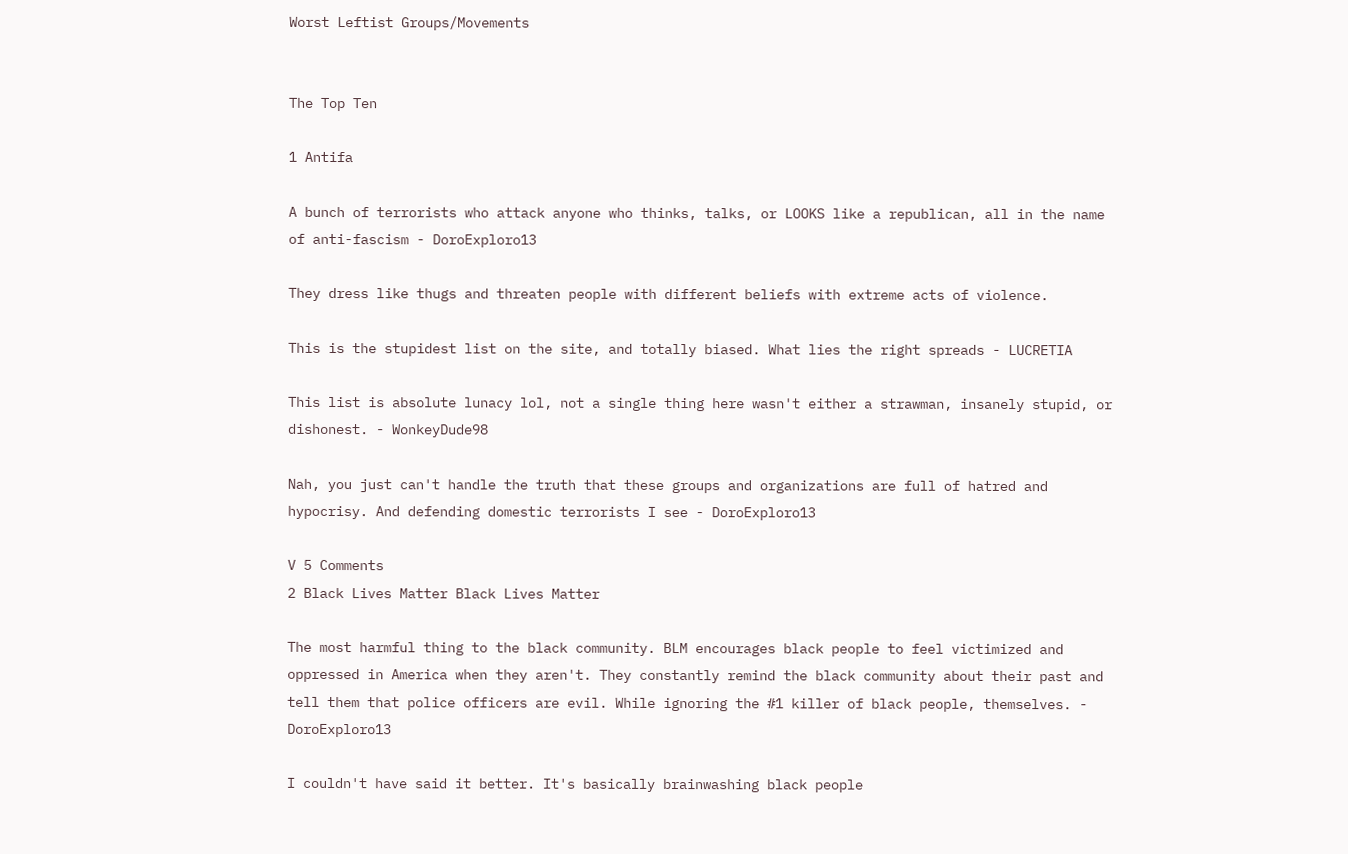Worst Leftist Groups/Movements


The Top Ten

1 Antifa

A bunch of terrorists who attack anyone who thinks, talks, or LOOKS like a republican, all in the name of anti-fascism - DoroExploro13

They dress like thugs and threaten people with different beliefs with extreme acts of violence.

This is the stupidest list on the site, and totally biased. What lies the right spreads - LUCRETIA

This list is absolute lunacy lol, not a single thing here wasn't either a strawman, insanely stupid, or dishonest. - WonkeyDude98

Nah, you just can't handle the truth that these groups and organizations are full of hatred and hypocrisy. And defending domestic terrorists I see - DoroExploro13

V 5 Comments
2 Black Lives Matter Black Lives Matter

The most harmful thing to the black community. BLM encourages black people to feel victimized and oppressed in America when they aren't. They constantly remind the black community about their past and tell them that police officers are evil. While ignoring the #1 killer of black people, themselves. - DoroExploro13

I couldn't have said it better. It's basically brainwashing black people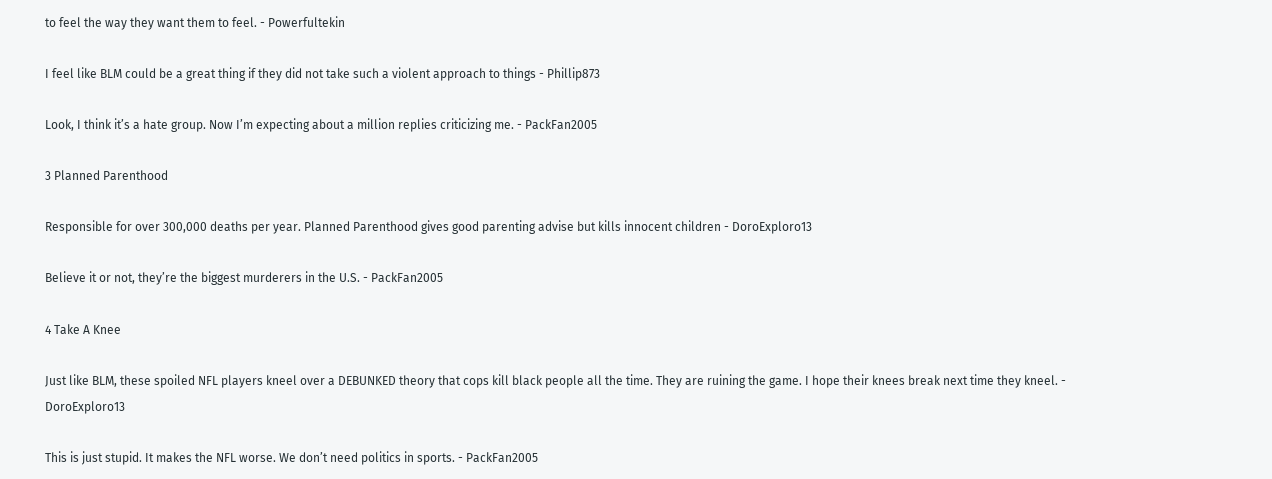to feel the way they want them to feel. - Powerfultekin

I feel like BLM could be a great thing if they did not take such a violent approach to things - Phillip873

Look, I think it’s a hate group. Now I’m expecting about a million replies criticizing me. - PackFan2005

3 Planned Parenthood

Responsible for over 300,000 deaths per year. Planned Parenthood gives good parenting advise but kills innocent children - DoroExploro13

Believe it or not, they’re the biggest murderers in the U.S. - PackFan2005

4 Take A Knee

Just like BLM, these spoiled NFL players kneel over a DEBUNKED theory that cops kill black people all the time. They are ruining the game. I hope their knees break next time they kneel. - DoroExploro13

This is just stupid. It makes the NFL worse. We don’t need politics in sports. - PackFan2005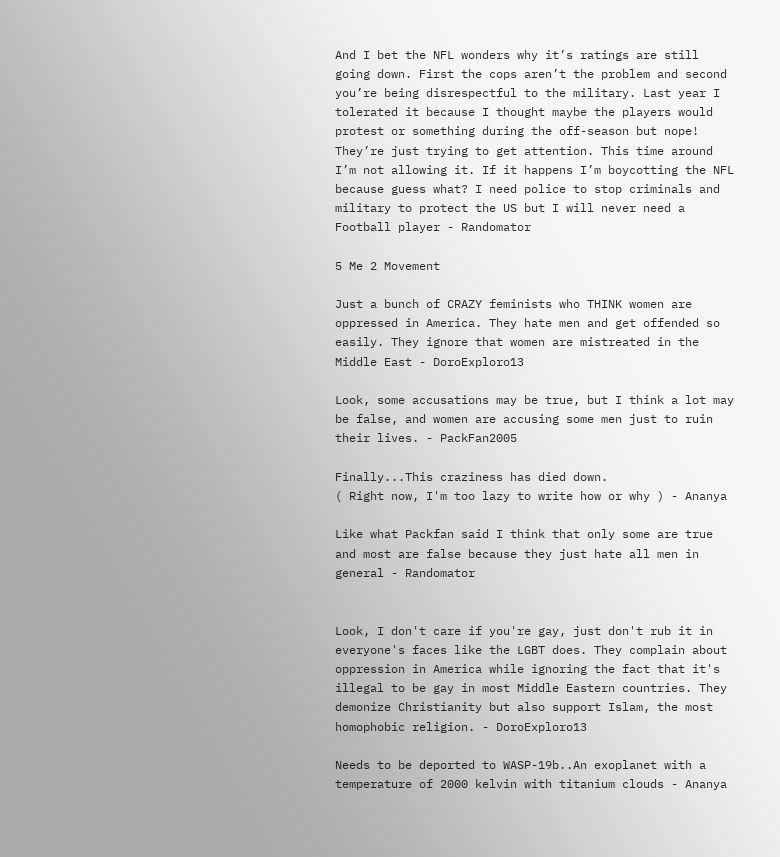And I bet the NFL wonders why it’s ratings are still going down. First the cops aren’t the problem and second you’re being disrespectful to the military. Last year I tolerated it because I thought maybe the players would protest or something during the off-season but nope! They’re just trying to get attention. This time around I’m not allowing it. If it happens I’m boycotting the NFL because guess what? I need police to stop criminals and military to protect the US but I will never need a Football player - Randomator

5 Me 2 Movement

Just a bunch of CRAZY feminists who THINK women are oppressed in America. They hate men and get offended so easily. They ignore that women are mistreated in the Middle East - DoroExploro13

Look, some accusations may be true, but I think a lot may be false, and women are accusing some men just to ruin their lives. - PackFan2005

Finally...This craziness has died down.
( Right now, I'm too lazy to write how or why ) - Ananya

Like what Packfan said I think that only some are true and most are false because they just hate all men in general - Randomator


Look, I don't care if you're gay, just don't rub it in everyone's faces like the LGBT does. They complain about oppression in America while ignoring the fact that it's illegal to be gay in most Middle Eastern countries. They demonize Christianity but also support Islam, the most homophobic religion. - DoroExploro13

Needs to be deported to WASP-19b..An exoplanet with a temperature of 2000 kelvin with titanium clouds - Ananya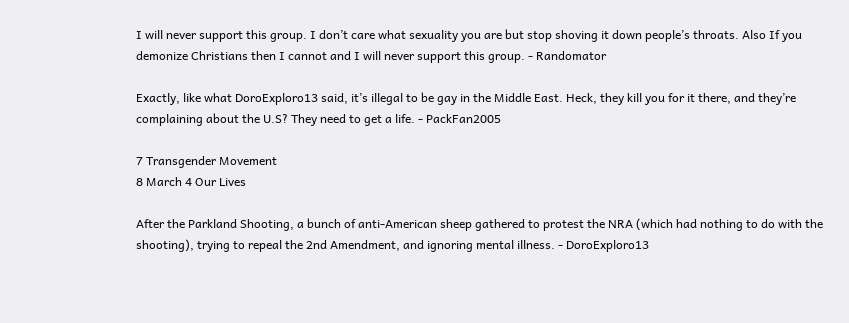I will never support this group. I don’t care what sexuality you are but stop shoving it down people’s throats. Also If you demonize Christians then I cannot and I will never support this group. - Randomator

Exactly, like what DoroExploro13 said, it’s illegal to be gay in the Middle East. Heck, they kill you for it there, and they’re complaining about the U.S? They need to get a life. - PackFan2005

7 Transgender Movement
8 March 4 Our Lives

After the Parkland Shooting, a bunch of anti-American sheep gathered to protest the NRA (which had nothing to do with the shooting), trying to repeal the 2nd Amendment, and ignoring mental illness. - DoroExploro13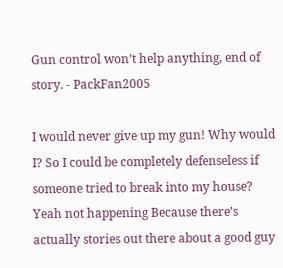Gun control won’t help anything, end of story. - PackFan2005

I would never give up my gun! Why would I? So I could be completely defenseless if someone tried to break into my house? Yeah not happening Because there’s actually stories out there about a good guy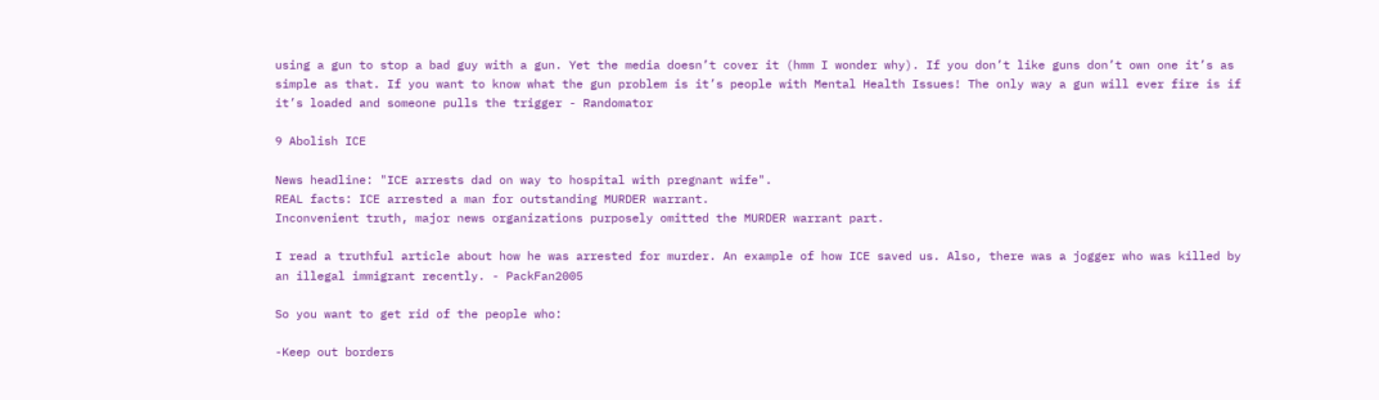using a gun to stop a bad guy with a gun. Yet the media doesn’t cover it (hmm I wonder why). If you don’t like guns don’t own one it’s as simple as that. If you want to know what the gun problem is it’s people with Mental Health Issues! The only way a gun will ever fire is if it’s loaded and someone pulls the trigger - Randomator

9 Abolish ICE

News headline: "ICE arrests dad on way to hospital with pregnant wife".
REAL facts: ICE arrested a man for outstanding MURDER warrant.
Inconvenient truth, major news organizations purposely omitted the MURDER warrant part.

I read a truthful article about how he was arrested for murder. An example of how ICE saved us. Also, there was a jogger who was killed by an illegal immigrant recently. - PackFan2005

So you want to get rid of the people who:

-Keep out borders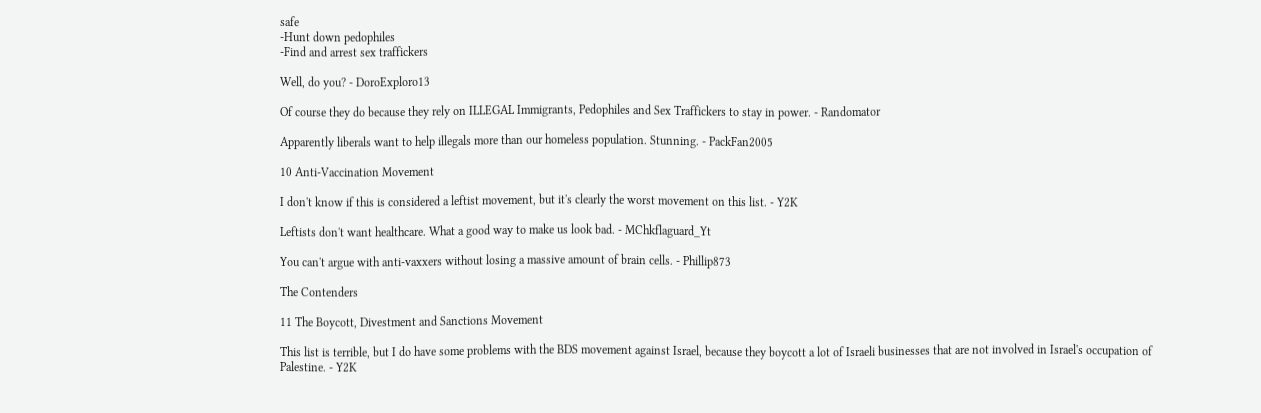safe
-Hunt down pedophiles
-Find and arrest sex traffickers

Well, do you? - DoroExploro13

Of course they do because they rely on ILLEGAL Immigrants, Pedophiles and Sex Traffickers to stay in power. - Randomator

Apparently liberals want to help illegals more than our homeless population. Stunning. - PackFan2005

10 Anti-Vaccination Movement

I don't know if this is considered a leftist movement, but it's clearly the worst movement on this list. - Y2K

Leftists don't want healthcare. What a good way to make us look bad. - MChkflaguard_Yt

You can't argue with anti-vaxxers without losing a massive amount of brain cells. - Phillip873

The Contenders

11 The Boycott, Divestment and Sanctions Movement

This list is terrible, but I do have some problems with the BDS movement against Israel, because they boycott a lot of Israeli businesses that are not involved in Israel's occupation of Palestine. - Y2K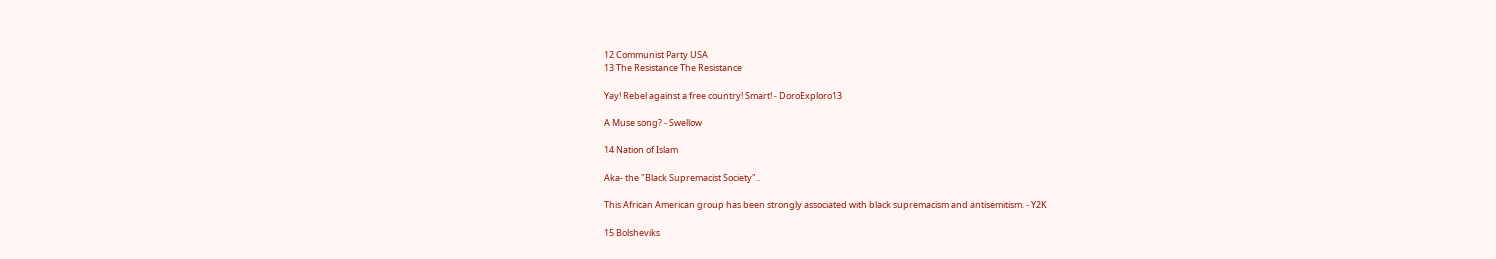12 Communist Party USA
13 The Resistance The Resistance

Yay! Rebel against a free country! Smart! - DoroExploro13

A Muse song? - Swellow

14 Nation of Islam

Aka- the "Black Supremacist Society"..

This African American group has been strongly associated with black supremacism and antisemitism. - Y2K

15 Bolsheviks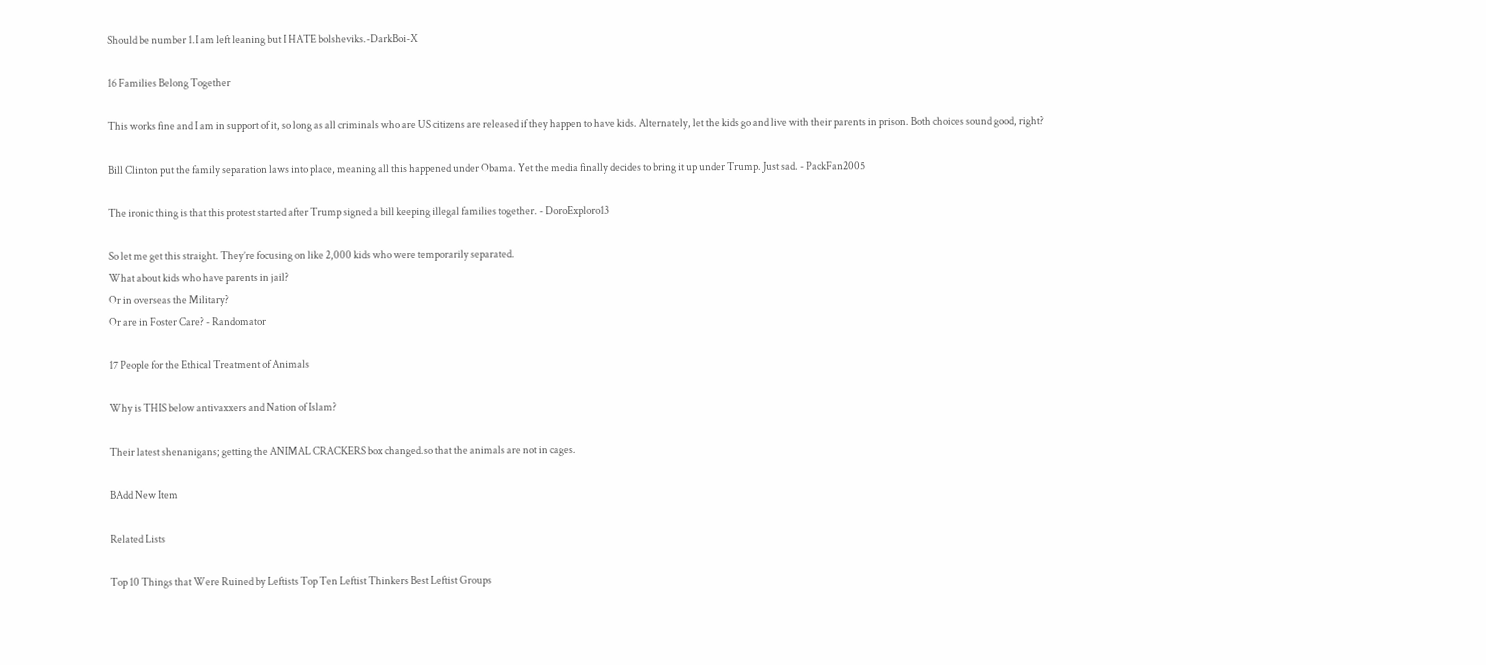Should be number 1.I am left leaning but I HATE bolsheviks.-DarkBoi-X

16 Families Belong Together

This works fine and I am in support of it, so long as all criminals who are US citizens are released if they happen to have kids. Alternately, let the kids go and live with their parents in prison. Both choices sound good, right?

Bill Clinton put the family separation laws into place, meaning all this happened under Obama. Yet the media finally decides to bring it up under Trump. Just sad. - PackFan2005

The ironic thing is that this protest started after Trump signed a bill keeping illegal families together. - DoroExploro13

So let me get this straight. They’re focusing on like 2,000 kids who were temporarily separated.
What about kids who have parents in jail?
Or in overseas the Military?
Or are in Foster Care? - Randomator

17 People for the Ethical Treatment of Animals

Why is THIS below antivaxxers and Nation of Islam?

Their latest shenanigans; getting the ANIMAL CRACKERS box changed.so that the animals are not in cages.

BAdd New Item

Related Lists

Top 10 Things that Were Ruined by Leftists Top Ten Leftist Thinkers Best Leftist Groups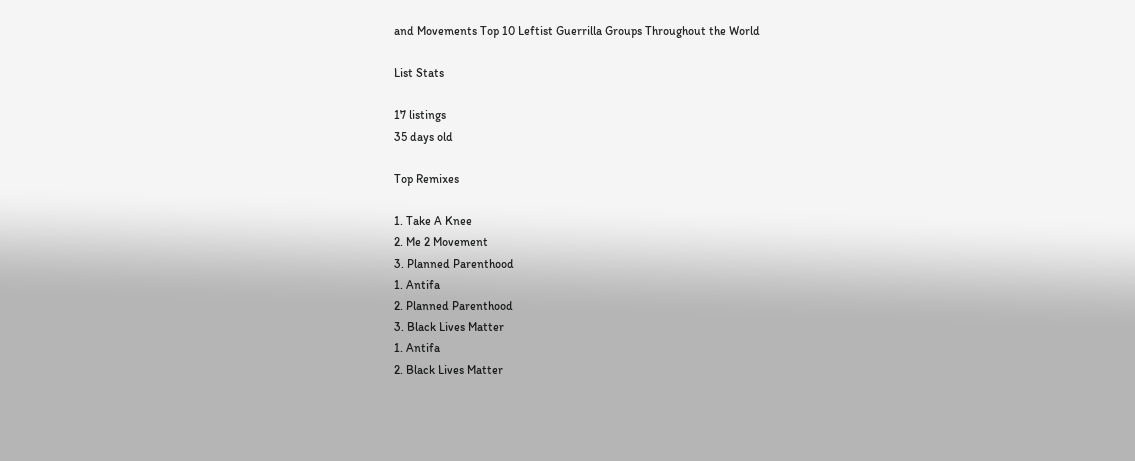and Movements Top 10 Leftist Guerrilla Groups Throughout the World

List Stats

17 listings
35 days old

Top Remixes

1. Take A Knee
2. Me 2 Movement
3. Planned Parenthood
1. Antifa
2. Planned Parenthood
3. Black Lives Matter
1. Antifa
2. Black Lives Matter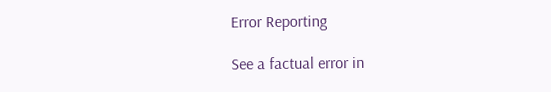Error Reporting

See a factual error in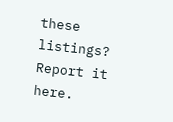these listings? Report it here.